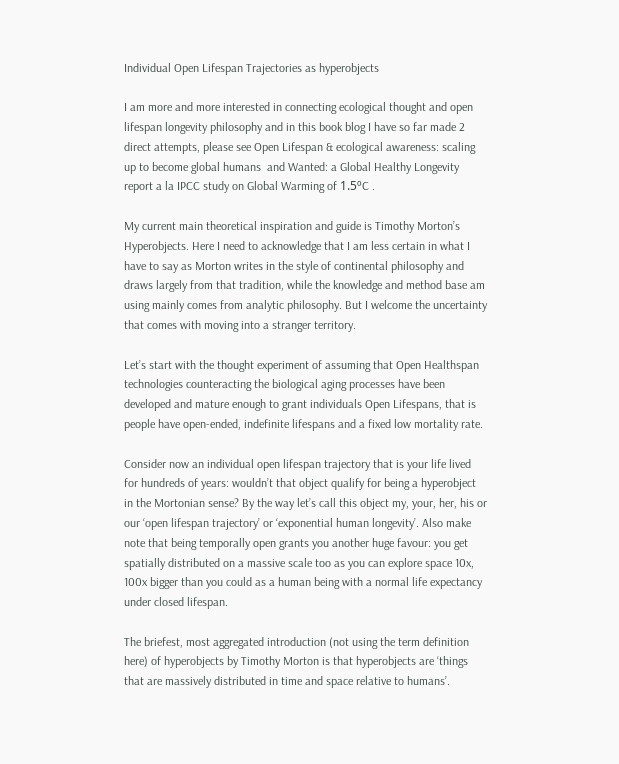Individual Open Lifespan Trajectories as hyperobjects

I am more and more interested in connecting ecological thought and open lifespan longevity philosophy and in this book blog I have so far made 2 direct attempts, please see Open Lifespan & ecological awareness: scaling up to become global humans  and Wanted: a Global Healthy Longevity report a la IPCC study on Global Warming of 1.5ºC .

My current main theoretical inspiration and guide is Timothy Morton’s Hyperobjects. Here I need to acknowledge that I am less certain in what I have to say as Morton writes in the style of continental philosophy and draws largely from that tradition, while the knowledge and method base am using mainly comes from analytic philosophy. But I welcome the uncertainty that comes with moving into a stranger territory.

Let’s start with the thought experiment of assuming that Open Healthspan technologies counteracting the biological aging processes have been developed and mature enough to grant individuals Open Lifespans, that is people have open-ended, indefinite lifespans and a fixed low mortality rate.

Consider now an individual open lifespan trajectory that is your life lived for hundreds of years: wouldn’t that object qualify for being a hyperobject in the Mortonian sense? By the way let’s call this object my, your, her, his or our ‘open lifespan trajectory’ or ‘exponential human longevity’. Also make note that being temporally open grants you another huge favour: you get spatially distributed on a massive scale too as you can explore space 10x, 100x bigger than you could as a human being with a normal life expectancy under closed lifespan.

The briefest, most aggregated introduction (not using the term definition here) of hyperobjects by Timothy Morton is that hyperobjects are ‘things that are massively distributed in time and space relative to humans’.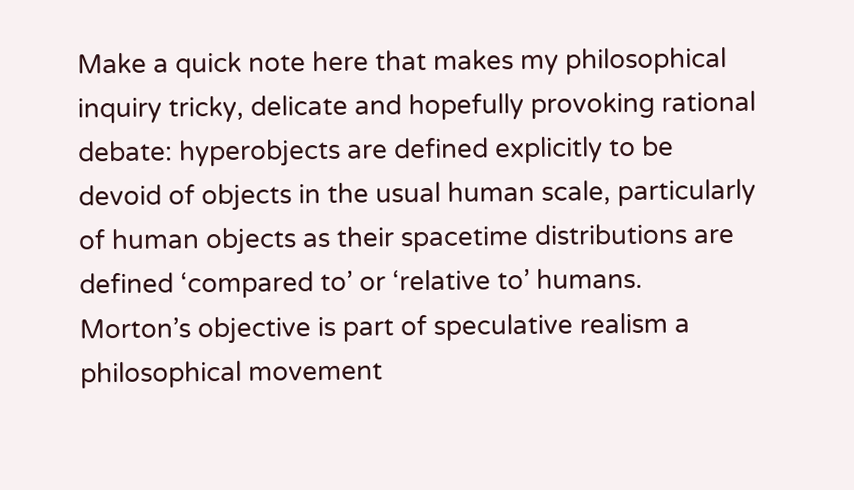Make a quick note here that makes my philosophical inquiry tricky, delicate and hopefully provoking rational debate: hyperobjects are defined explicitly to be devoid of objects in the usual human scale, particularly of human objects as their spacetime distributions are defined ‘compared to’ or ‘relative to’ humans. Morton’s objective is part of speculative realism a philosophical movement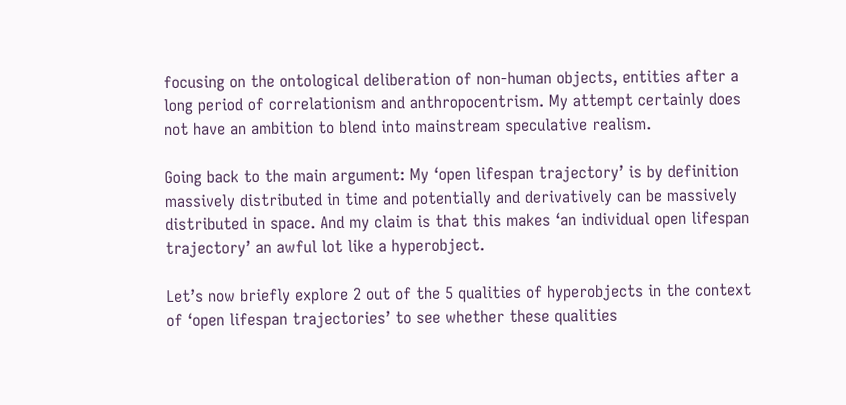focusing on the ontological deliberation of non-human objects, entities after a long period of correlationism and anthropocentrism. My attempt certainly does not have an ambition to blend into mainstream speculative realism.

Going back to the main argument: My ‘open lifespan trajectory’ is by definition massively distributed in time and potentially and derivatively can be massively distributed in space. And my claim is that this makes ‘an individual open lifespan trajectory’ an awful lot like a hyperobject.

Let’s now briefly explore 2 out of the 5 qualities of hyperobjects in the context of ‘open lifespan trajectories’ to see whether these qualities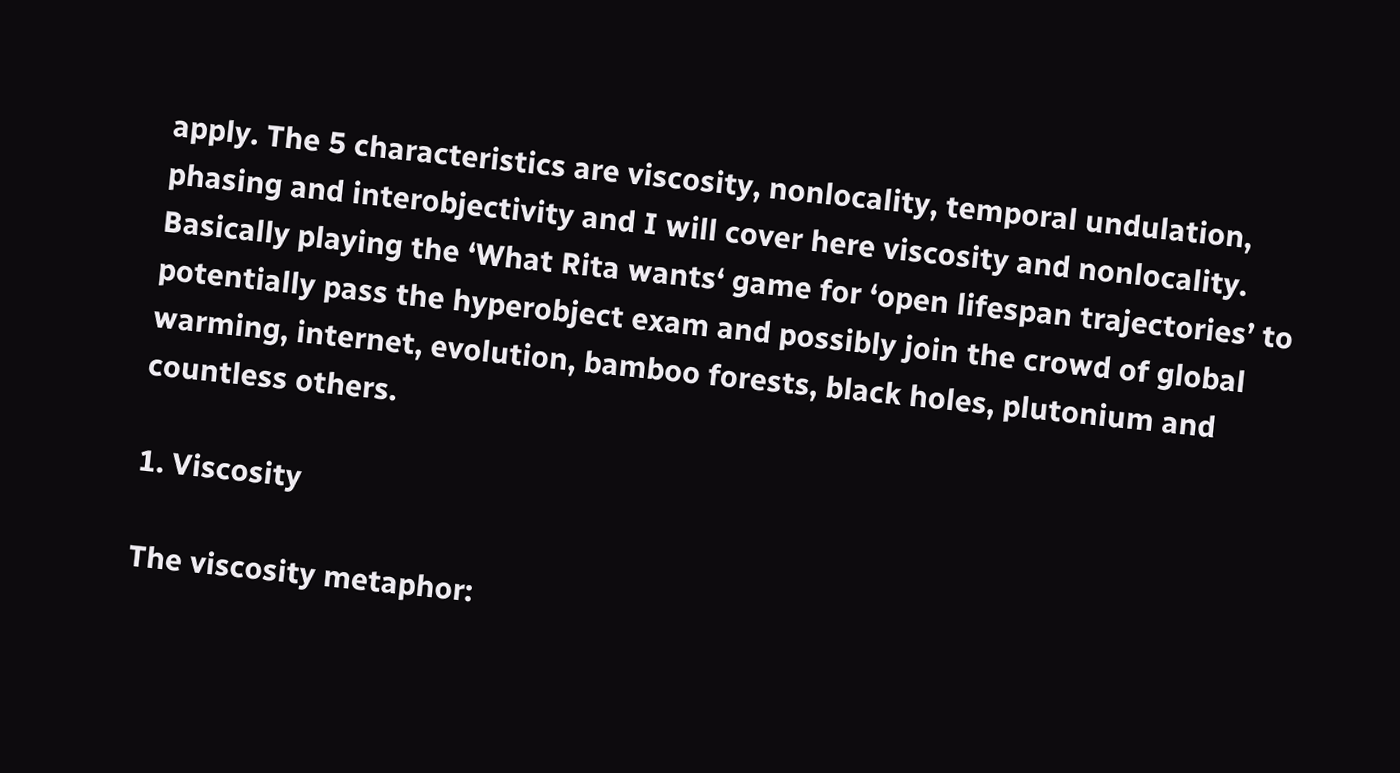apply. The 5 characteristics are viscosity, nonlocality, temporal undulation, phasing and interobjectivity and I will cover here viscosity and nonlocality. Basically playing the ‘What Rita wants‘ game for ‘open lifespan trajectories’ to potentially pass the hyperobject exam and possibly join the crowd of global warming, internet, evolution, bamboo forests, black holes, plutonium and countless others.

1. Viscosity

The viscosity metaphor: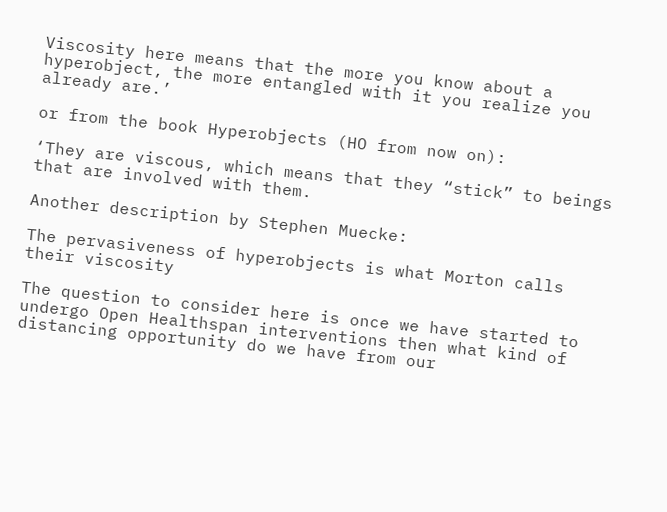Viscosity here means that the more you know about a hyperobject, the more entangled with it you realize you already are.’

or from the book Hyperobjects (HO from now on):

‘They are viscous, which means that they “stick” to beings that are involved with them.

Another description by Stephen Muecke:

The pervasiveness of hyperobjects is what Morton calls their viscosity

The question to consider here is once we have started to undergo Open Healthspan interventions then what kind of distancing opportunity do we have from our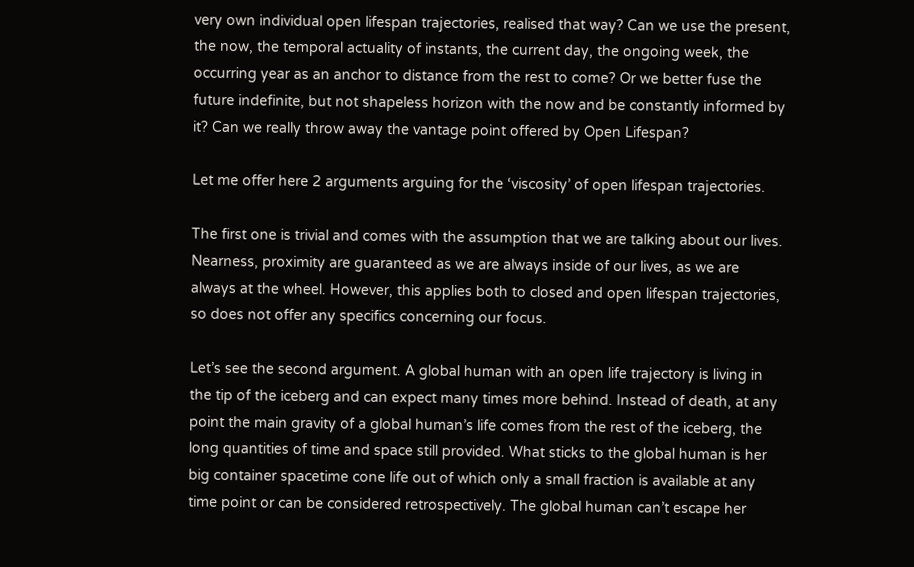very own individual open lifespan trajectories, realised that way? Can we use the present, the now, the temporal actuality of instants, the current day, the ongoing week, the occurring year as an anchor to distance from the rest to come? Or we better fuse the future indefinite, but not shapeless horizon with the now and be constantly informed by it? Can we really throw away the vantage point offered by Open Lifespan?

Let me offer here 2 arguments arguing for the ‘viscosity’ of open lifespan trajectories.

The first one is trivial and comes with the assumption that we are talking about our lives. Nearness, proximity are guaranteed as we are always inside of our lives, as we are always at the wheel. However, this applies both to closed and open lifespan trajectories, so does not offer any specifics concerning our focus.

Let’s see the second argument. A global human with an open life trajectory is living in the tip of the iceberg and can expect many times more behind. Instead of death, at any point the main gravity of a global human’s life comes from the rest of the iceberg, the long quantities of time and space still provided. What sticks to the global human is her big container spacetime cone life out of which only a small fraction is available at any time point or can be considered retrospectively. The global human can’t escape her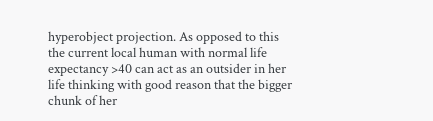hyperobject projection. As opposed to this the current local human with normal life expectancy >40 can act as an outsider in her life thinking with good reason that the bigger chunk of her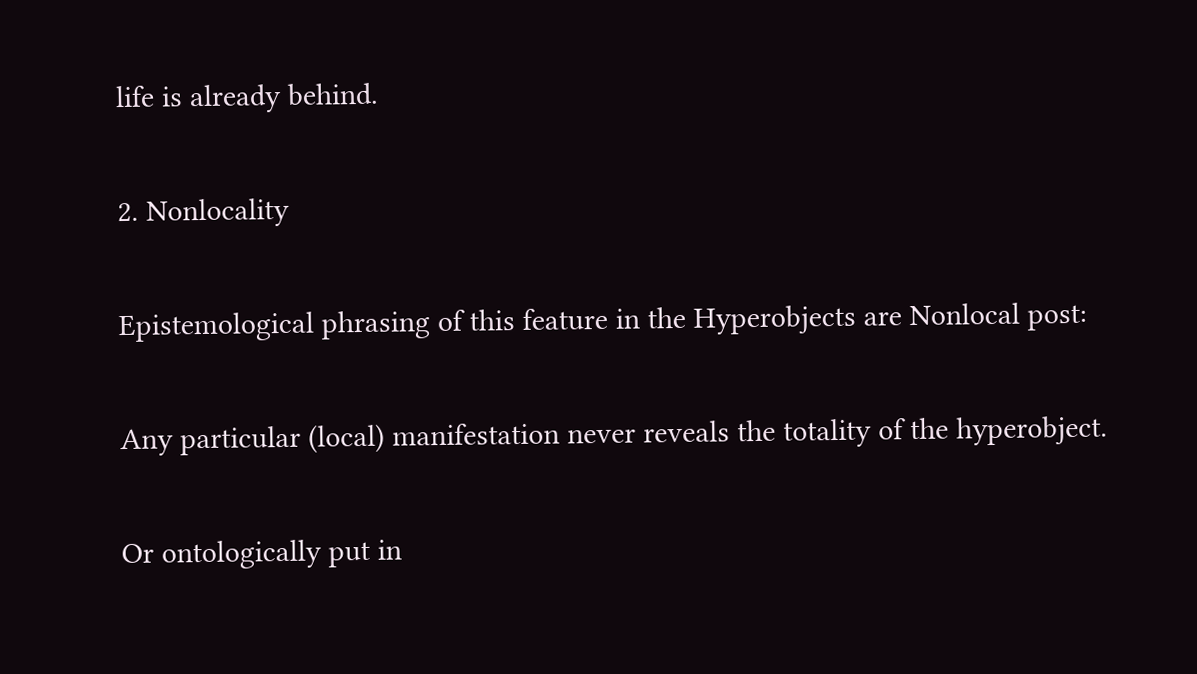life is already behind.

2. Nonlocality

Epistemological phrasing of this feature in the Hyperobjects are Nonlocal post:

Any particular (local) manifestation never reveals the totality of the hyperobject.

Or ontologically put in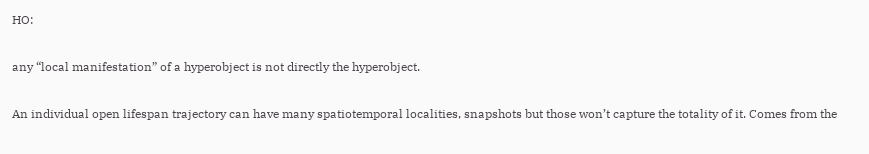HO:

any “local manifestation” of a hyperobject is not directly the hyperobject.

An individual open lifespan trajectory can have many spatiotemporal localities, snapshots but those won’t capture the totality of it. Comes from the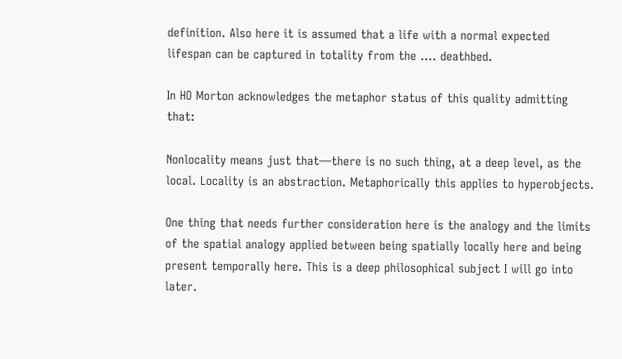definition. Also here it is assumed that a life with a normal expected lifespan can be captured in totality from the …. deathbed.

In HO Morton acknowledges the metaphor status of this quality admitting that:

Nonlocality means just that—there is no such thing, at a deep level, as the local. Locality is an abstraction. Metaphorically this applies to hyperobjects.

One thing that needs further consideration here is the analogy and the limits of the spatial analogy applied between being spatially locally here and being present temporally here. This is a deep philosophical subject I will go into later.